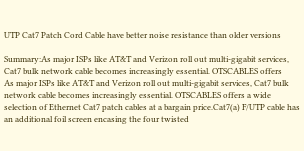UTP Cat7 Patch Cord Cable have better noise resistance than older versions

Summary:As major ISPs like AT&T and Verizon roll out multi-gigabit services, Cat7 bulk network cable becomes increasingly essential. OTSCABLES offers
As major ISPs like AT&T and Verizon roll out multi-gigabit services, Cat7 bulk network cable becomes increasingly essential. OTSCABLES offers a wide selection of Ethernet Cat7 patch cables at a bargain price.Cat7(a) F/UTP cable has an additional foil screen encasing the four twisted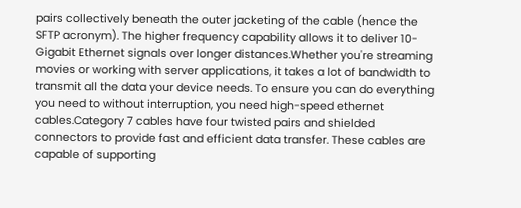pairs collectively beneath the outer jacketing of the cable (hence the SFTP acronym). The higher frequency capability allows it to deliver 10-Gigabit Ethernet signals over longer distances.Whether you're streaming movies or working with server applications, it takes a lot of bandwidth to transmit all the data your device needs. To ensure you can do everything you need to without interruption, you need high-speed ethernet cables.Category 7 cables have four twisted pairs and shielded connectors to provide fast and efficient data transfer. These cables are capable of supporting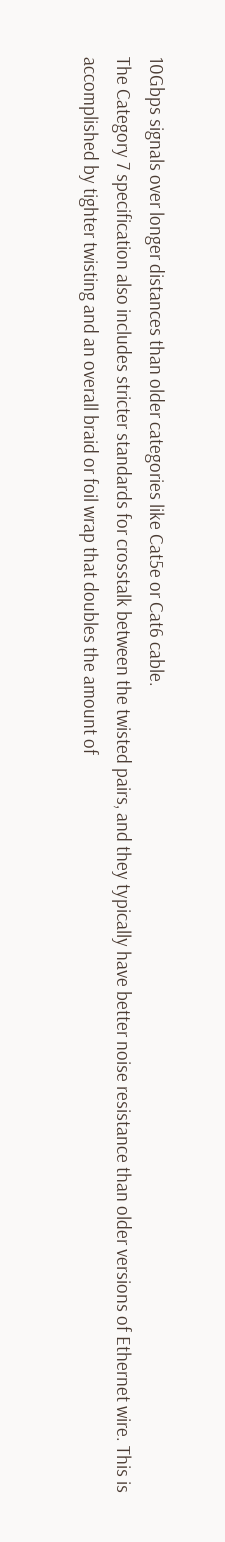10Gbps signals over longer distances than older categories like Cat5e or Cat6 cable.
The Category 7 specification also includes stricter standards for crosstalk between the twisted pairs, and they typically have better noise resistance than older versions of Ethernet wire. This is accomplished by tighter twisting and an overall braid or foil wrap that doubles the amount of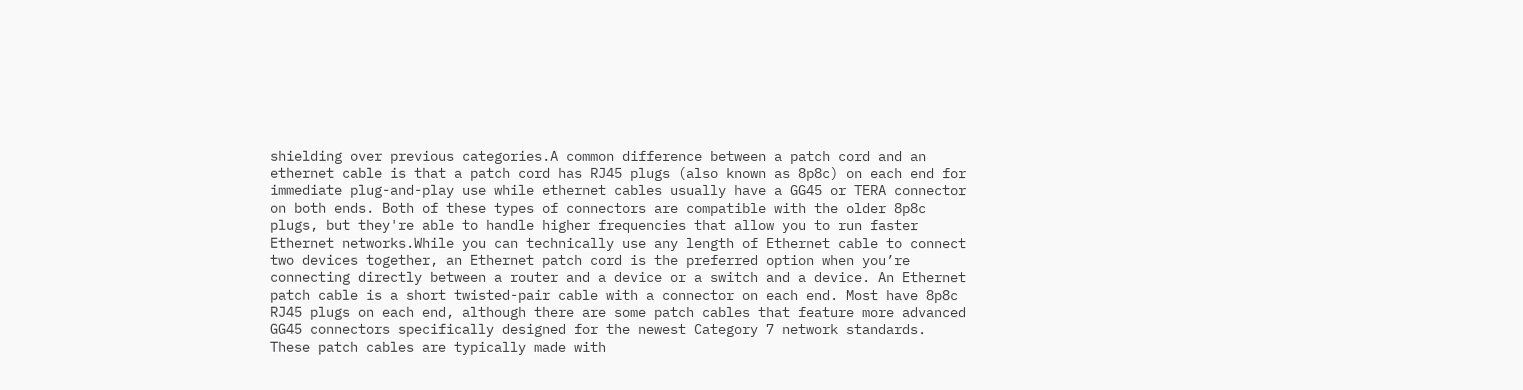shielding over previous categories.A common difference between a patch cord and an ethernet cable is that a patch cord has RJ45 plugs (also known as 8p8c) on each end for immediate plug-and-play use while ethernet cables usually have a GG45 or TERA connector on both ends. Both of these types of connectors are compatible with the older 8p8c plugs, but they're able to handle higher frequencies that allow you to run faster Ethernet networks.While you can technically use any length of Ethernet cable to connect two devices together, an Ethernet patch cord is the preferred option when you’re connecting directly between a router and a device or a switch and a device. An Ethernet patch cable is a short twisted-pair cable with a connector on each end. Most have 8p8c RJ45 plugs on each end, although there are some patch cables that feature more advanced GG45 connectors specifically designed for the newest Category 7 network standards.
These patch cables are typically made with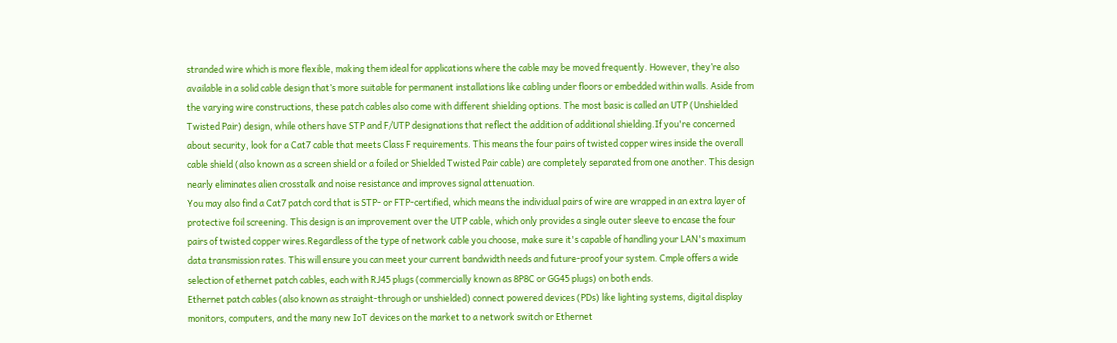stranded wire which is more flexible, making them ideal for applications where the cable may be moved frequently. However, they’re also available in a solid cable design that’s more suitable for permanent installations like cabling under floors or embedded within walls. Aside from the varying wire constructions, these patch cables also come with different shielding options. The most basic is called an UTP (Unshielded Twisted Pair) design, while others have STP and F/UTP designations that reflect the addition of additional shielding.If you're concerned about security, look for a Cat7 cable that meets Class F requirements. This means the four pairs of twisted copper wires inside the overall cable shield (also known as a screen shield or a foiled or Shielded Twisted Pair cable) are completely separated from one another. This design nearly eliminates alien crosstalk and noise resistance and improves signal attenuation.
You may also find a Cat7 patch cord that is STP- or FTP-certified, which means the individual pairs of wire are wrapped in an extra layer of protective foil screening. This design is an improvement over the UTP cable, which only provides a single outer sleeve to encase the four pairs of twisted copper wires.Regardless of the type of network cable you choose, make sure it's capable of handling your LAN's maximum data transmission rates. This will ensure you can meet your current bandwidth needs and future-proof your system. Cmple offers a wide selection of ethernet patch cables, each with RJ45 plugs (commercially known as 8P8C or GG45 plugs) on both ends.
Ethernet patch cables (also known as straight-through or unshielded) connect powered devices (PDs) like lighting systems, digital display monitors, computers, and the many new IoT devices on the market to a network switch or Ethernet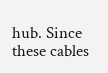hub. Since these cables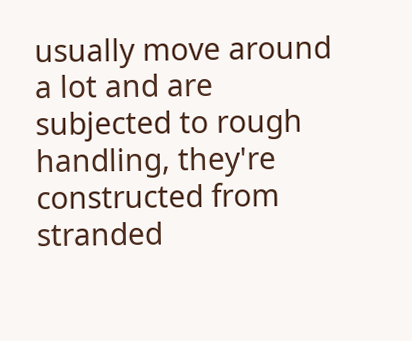usually move around a lot and are subjected to rough handling, they're constructed from stranded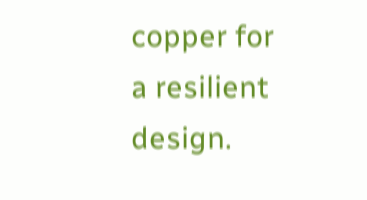copper for a resilient design.